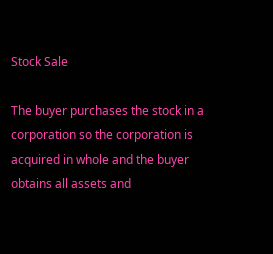Stock Sale

The buyer purchases the stock in a corporation so the corporation is acquired in whole and the buyer obtains all assets and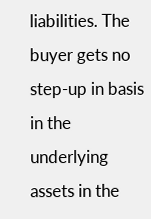liabilities. The buyer gets no step-up in basis in the underlying assets in the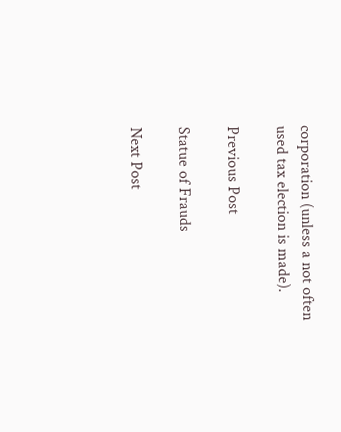corporation (unless a not often used tax election is made).

Previous Post

Statue of Frauds

Next Post